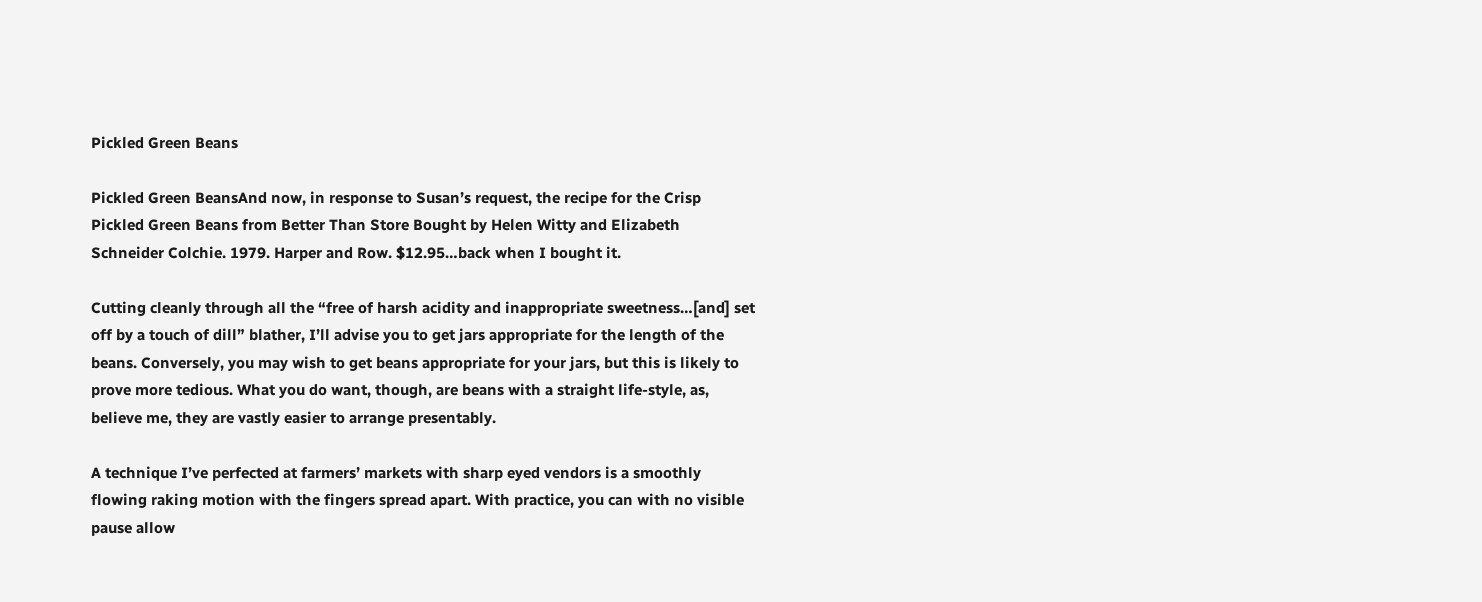Pickled Green Beans

Pickled Green BeansAnd now, in response to Susan’s request, the recipe for the Crisp Pickled Green Beans from Better Than Store Bought by Helen Witty and Elizabeth Schneider Colchie. 1979. Harper and Row. $12.95…back when I bought it.

Cutting cleanly through all the “free of harsh acidity and inappropriate sweetness…[and] set off by a touch of dill” blather, I’ll advise you to get jars appropriate for the length of the beans. Conversely, you may wish to get beans appropriate for your jars, but this is likely to prove more tedious. What you do want, though, are beans with a straight life-style, as, believe me, they are vastly easier to arrange presentably.

A technique I’ve perfected at farmers’ markets with sharp eyed vendors is a smoothly flowing raking motion with the fingers spread apart. With practice, you can with no visible pause allow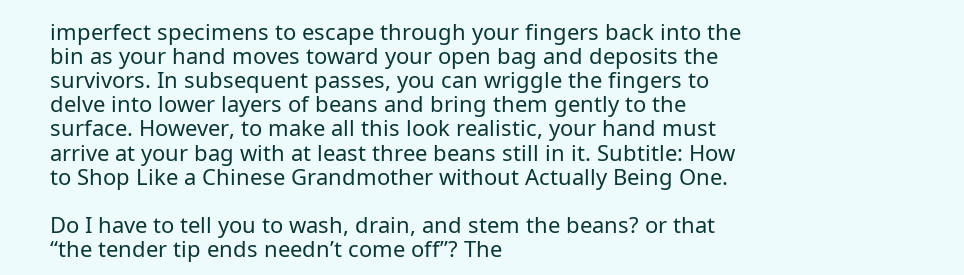imperfect specimens to escape through your fingers back into the bin as your hand moves toward your open bag and deposits the survivors. In subsequent passes, you can wriggle the fingers to delve into lower layers of beans and bring them gently to the surface. However, to make all this look realistic, your hand must arrive at your bag with at least three beans still in it. Subtitle: How to Shop Like a Chinese Grandmother without Actually Being One.

Do I have to tell you to wash, drain, and stem the beans? or that “the tender tip ends needn’t come off”? The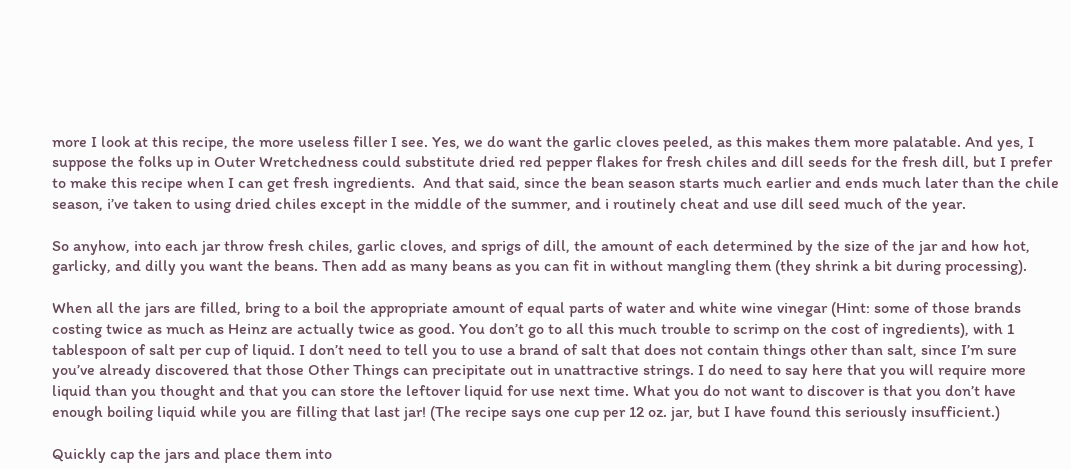more I look at this recipe, the more useless filler I see. Yes, we do want the garlic cloves peeled, as this makes them more palatable. And yes, I suppose the folks up in Outer Wretchedness could substitute dried red pepper flakes for fresh chiles and dill seeds for the fresh dill, but I prefer to make this recipe when I can get fresh ingredients.  And that said, since the bean season starts much earlier and ends much later than the chile season, i’ve taken to using dried chiles except in the middle of the summer, and i routinely cheat and use dill seed much of the year.

So anyhow, into each jar throw fresh chiles, garlic cloves, and sprigs of dill, the amount of each determined by the size of the jar and how hot, garlicky, and dilly you want the beans. Then add as many beans as you can fit in without mangling them (they shrink a bit during processing).

When all the jars are filled, bring to a boil the appropriate amount of equal parts of water and white wine vinegar (Hint: some of those brands costing twice as much as Heinz are actually twice as good. You don’t go to all this much trouble to scrimp on the cost of ingredients), with 1 tablespoon of salt per cup of liquid. I don’t need to tell you to use a brand of salt that does not contain things other than salt, since I’m sure you’ve already discovered that those Other Things can precipitate out in unattractive strings. I do need to say here that you will require more liquid than you thought and that you can store the leftover liquid for use next time. What you do not want to discover is that you don’t have enough boiling liquid while you are filling that last jar! (The recipe says one cup per 12 oz. jar, but I have found this seriously insufficient.)

Quickly cap the jars and place them into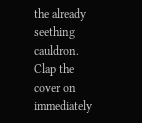the already seething cauldron. Clap the cover on immediately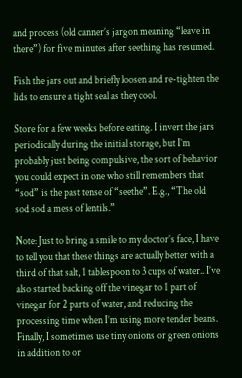and process (old canner’s jargon meaning “leave in there”) for five minutes after seething has resumed.

Fish the jars out and briefly loosen and re-tighten the lids to ensure a tight seal as they cool.

Store for a few weeks before eating. I invert the jars periodically during the initial storage, but I’m probably just being compulsive, the sort of behavior you could expect in one who still remembers that “sod” is the past tense of “seethe”. E.g., “The old sod sod a mess of lentils.”

Note: Just to bring a smile to my doctor’s face, I have to tell you that these things are actually better with a third of that salt, 1 tablespoon to 3 cups of water.. I’ve also started backing off the vinegar to 1 part of vinegar for 2 parts of water, and reducing the processing time when I’m using more tender beans. Finally, I sometimes use tiny onions or green onions in addition to or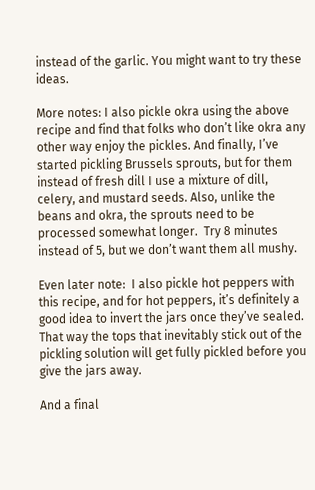instead of the garlic. You might want to try these ideas.

More notes: I also pickle okra using the above recipe and find that folks who don’t like okra any other way enjoy the pickles. And finally, I’ve started pickling Brussels sprouts, but for them instead of fresh dill I use a mixture of dill, celery, and mustard seeds. Also, unlike the beans and okra, the sprouts need to be processed somewhat longer.  Try 8 minutes instead of 5, but we don’t want them all mushy.

Even later note:  I also pickle hot peppers with this recipe, and for hot peppers, it’s definitely a good idea to invert the jars once they’ve sealed.  That way the tops that inevitably stick out of the pickling solution will get fully pickled before you give the jars away.

And a final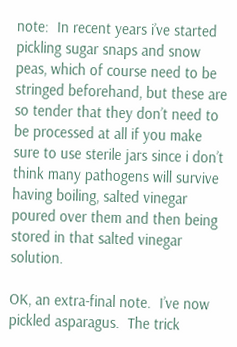note:  In recent years i’ve started pickling sugar snaps and snow peas, which of course need to be stringed beforehand, but these are so tender that they don’t need to be processed at all if you make sure to use sterile jars since i don’t think many pathogens will survive having boiling, salted vinegar poured over them and then being stored in that salted vinegar solution.

OK, an extra-final note.  I’ve now pickled asparagus.  The trick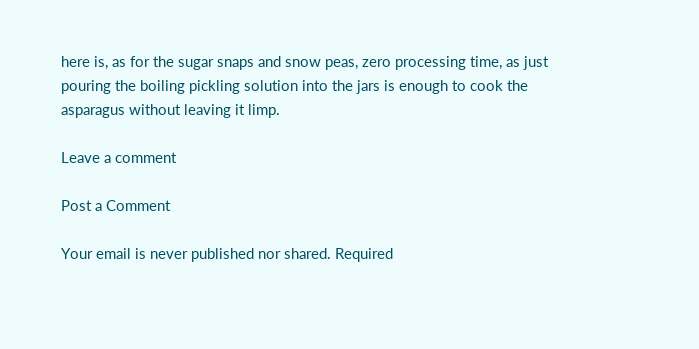here is, as for the sugar snaps and snow peas, zero processing time, as just pouring the boiling pickling solution into the jars is enough to cook the asparagus without leaving it limp.

Leave a comment

Post a Comment

Your email is never published nor shared. Required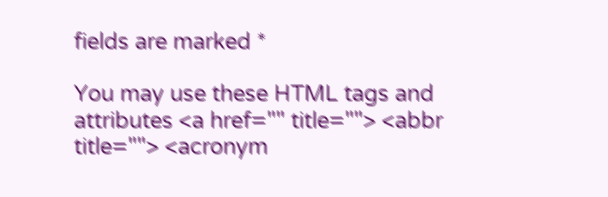fields are marked *

You may use these HTML tags and attributes <a href="" title=""> <abbr title=""> <acronym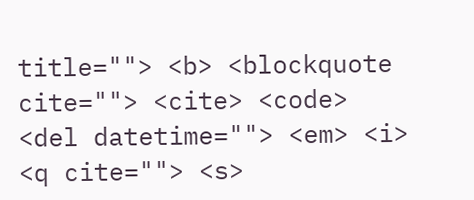title=""> <b> <blockquote cite=""> <cite> <code> <del datetime=""> <em> <i> <q cite=""> <s>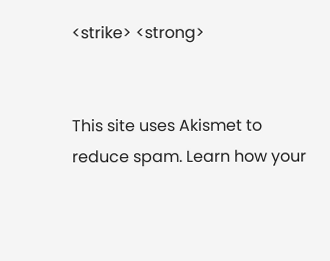<strike> <strong>


This site uses Akismet to reduce spam. Learn how your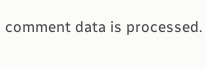comment data is processed.